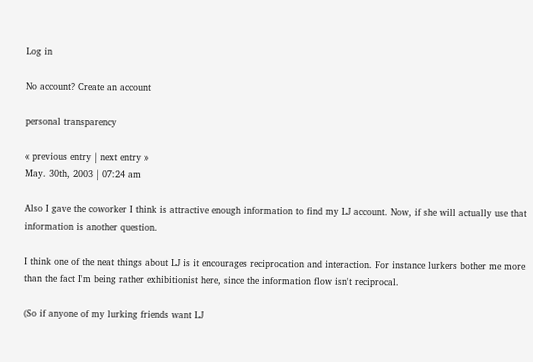Log in

No account? Create an account

personal transparency

« previous entry | next entry »
May. 30th, 2003 | 07:24 am

Also I gave the coworker I think is attractive enough information to find my LJ account. Now, if she will actually use that information is another question.

I think one of the neat things about LJ is it encourages reciprocation and interaction. For instance lurkers bother me more than the fact I'm being rather exhibitionist here, since the information flow isn't reciprocal.

(So if anyone of my lurking friends want LJ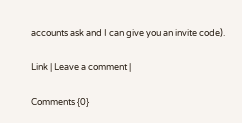accounts ask and I can give you an invite code).

Link | Leave a comment |

Comments {0}